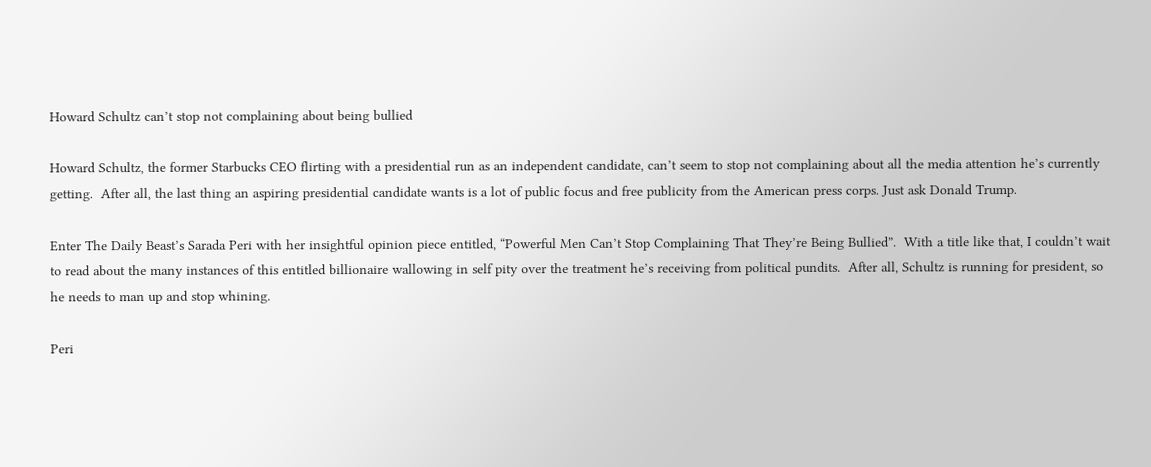Howard Schultz can’t stop not complaining about being bullied

Howard Schultz, the former Starbucks CEO flirting with a presidential run as an independent candidate, can’t seem to stop not complaining about all the media attention he’s currently getting.  After all, the last thing an aspiring presidential candidate wants is a lot of public focus and free publicity from the American press corps. Just ask Donald Trump.

Enter The Daily Beast’s Sarada Peri with her insightful opinion piece entitled, “Powerful Men Can’t Stop Complaining That They’re Being Bullied”.  With a title like that, I couldn’t wait to read about the many instances of this entitled billionaire wallowing in self pity over the treatment he’s receiving from political pundits.  After all, Schultz is running for president, so he needs to man up and stop whining.

Peri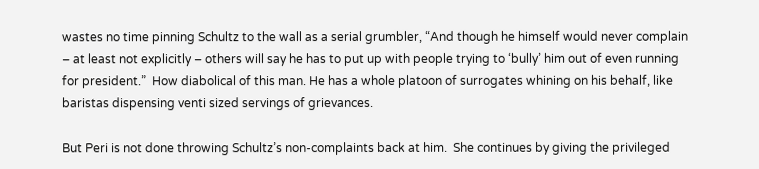wastes no time pinning Schultz to the wall as a serial grumbler, “And though he himself would never complain – at least not explicitly – others will say he has to put up with people trying to ‘bully’ him out of even running for president.”  How diabolical of this man. He has a whole platoon of surrogates whining on his behalf, like baristas dispensing venti sized servings of grievances.

But Peri is not done throwing Schultz’s non-complaints back at him.  She continues by giving the privileged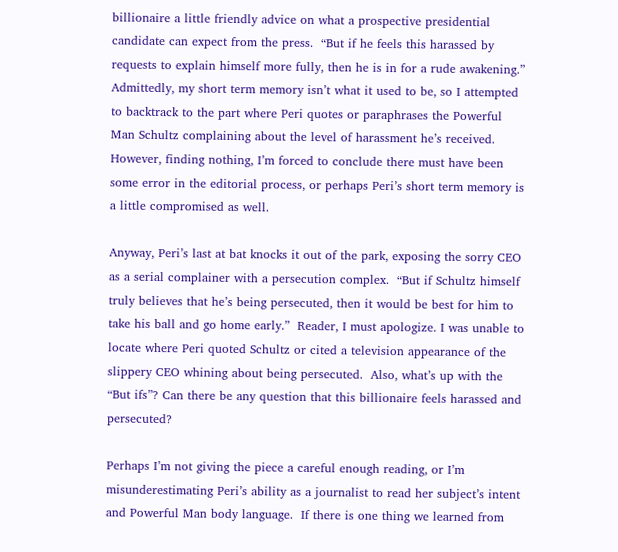billionaire a little friendly advice on what a prospective presidential candidate can expect from the press.  “But if he feels this harassed by requests to explain himself more fully, then he is in for a rude awakening.” Admittedly, my short term memory isn’t what it used to be, so I attempted to backtrack to the part where Peri quotes or paraphrases the Powerful Man Schultz complaining about the level of harassment he’s received.  However, finding nothing, I’m forced to conclude there must have been some error in the editorial process, or perhaps Peri’s short term memory is a little compromised as well.

Anyway, Peri’s last at bat knocks it out of the park, exposing the sorry CEO as a serial complainer with a persecution complex.  “But if Schultz himself truly believes that he’s being persecuted, then it would be best for him to take his ball and go home early.”  Reader, I must apologize. I was unable to locate where Peri quoted Schultz or cited a television appearance of the slippery CEO whining about being persecuted.  Also, what’s up with the “But ifs”? Can there be any question that this billionaire feels harassed and persecuted?

Perhaps I’m not giving the piece a careful enough reading, or I’m misunderestimating Peri’s ability as a journalist to read her subject’s intent and Powerful Man body language.  If there is one thing we learned from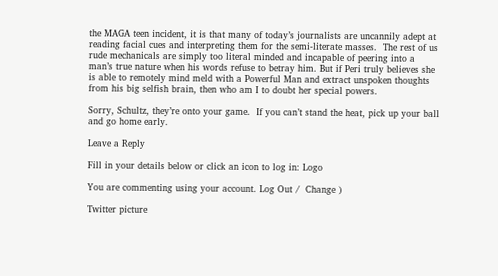the MAGA teen incident, it is that many of today’s journalists are uncannily adept at reading facial cues and interpreting them for the semi-literate masses.  The rest of us rude mechanicals are simply too literal minded and incapable of peering into a man’s true nature when his words refuse to betray him. But if Peri truly believes she is able to remotely mind meld with a Powerful Man and extract unspoken thoughts from his big selfish brain, then who am I to doubt her special powers.

Sorry, Schultz, they’re onto your game.  If you can’t stand the heat, pick up your ball and go home early.

Leave a Reply

Fill in your details below or click an icon to log in: Logo

You are commenting using your account. Log Out /  Change )

Twitter picture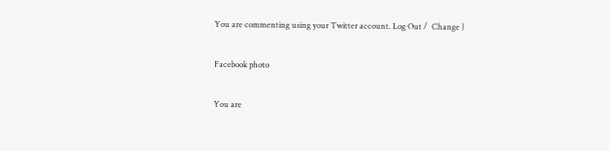You are commenting using your Twitter account. Log Out /  Change )

Facebook photo

You are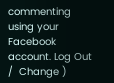commenting using your Facebook account. Log Out /  Change )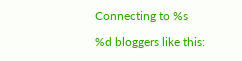Connecting to %s

%d bloggers like this: